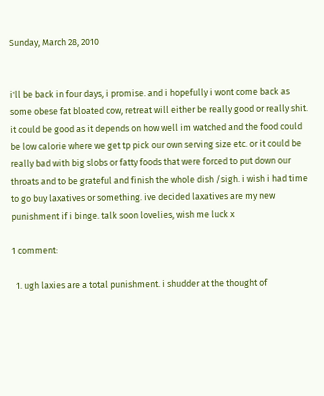Sunday, March 28, 2010


i'll be back in four days, i promise. and i hopefully i wont come back as some obese fat bloated cow, retreat will either be really good or really shit. it could be good as it depends on how well im watched and the food could be low calorie where we get tp pick our own serving size etc. or it could be really bad with big slobs or fatty foods that were forced to put down our throats and to be grateful and finish the whole dish /sigh. i wish i had time to go buy laxatives or something. ive decided laxatives are my new punishment if i binge. talk soon lovelies, wish me luck x

1 comment:

  1. ugh laxies are a total punishment. i shudder at the thought of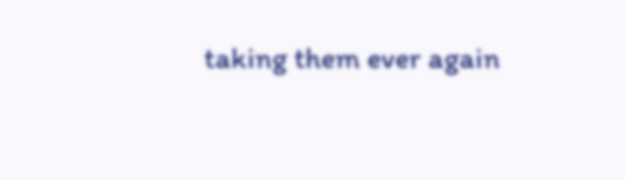taking them ever again